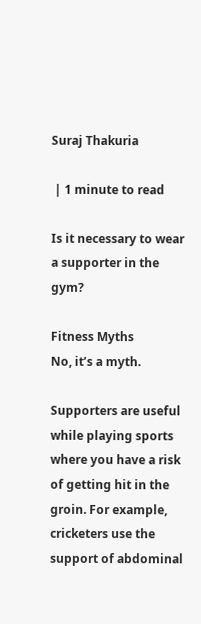Suraj Thakuria

 | 1 minute to read

Is it necessary to wear a supporter in the gym?

Fitness Myths
No, it’s a myth.

Supporters are useful while playing sports where you have a risk of getting hit in the groin. For example, cricketers use the support of abdominal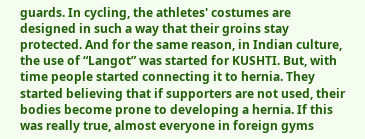guards. In cycling, the athletes' costumes are designed in such a way that their groins stay protected. And for the same reason, in Indian culture, the use of “Langot” was started for KUSHTI. But, with time people started connecting it to hernia. They started believing that if supporters are not used, their bodies become prone to developing a hernia. If this was really true, almost everyone in foreign gyms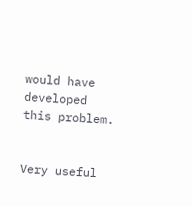would have developed this problem.


Very useful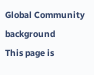Global Community background
This page is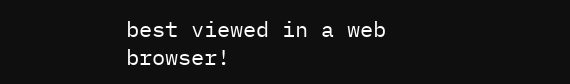best viewed in a web browser!